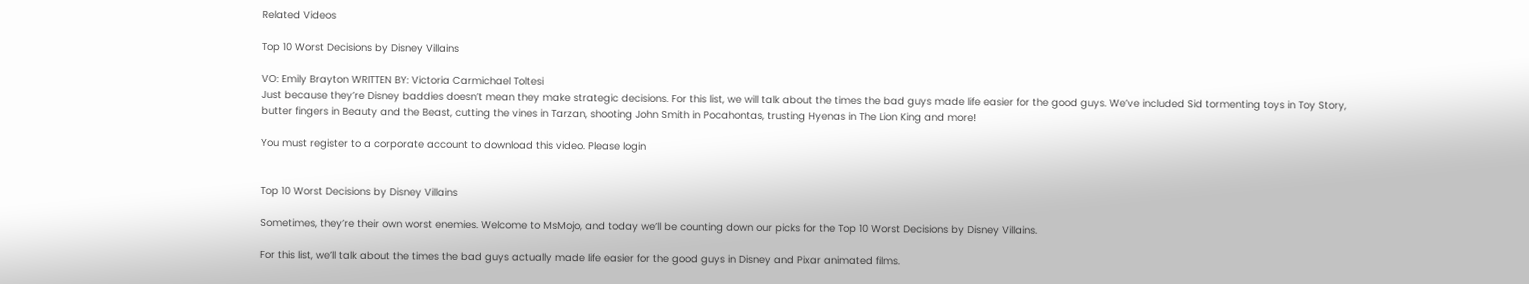Related Videos

Top 10 Worst Decisions by Disney Villains

VO: Emily Brayton WRITTEN BY: Victoria Carmichael Toltesi
Just because they’re Disney baddies doesn’t mean they make strategic decisions. For this list, we will talk about the times the bad guys made life easier for the good guys. We’ve included Sid tormenting toys in Toy Story, butter fingers in Beauty and the Beast, cutting the vines in Tarzan, shooting John Smith in Pocahontas, trusting Hyenas in The Lion King and more!

You must register to a corporate account to download this video. Please login


Top 10 Worst Decisions by Disney Villains

Sometimes, they’re their own worst enemies. Welcome to MsMojo, and today we’ll be counting down our picks for the Top 10 Worst Decisions by Disney Villains.

For this list, we’ll talk about the times the bad guys actually made life easier for the good guys in Disney and Pixar animated films.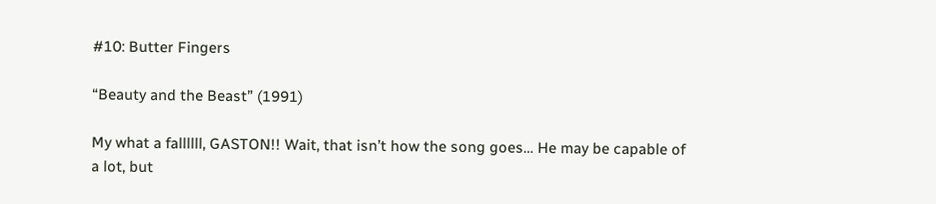#10: Butter Fingers

“Beauty and the Beast” (1991)

My what a fallllll, GASTON!! Wait, that isn’t how the song goes… He may be capable of a lot, but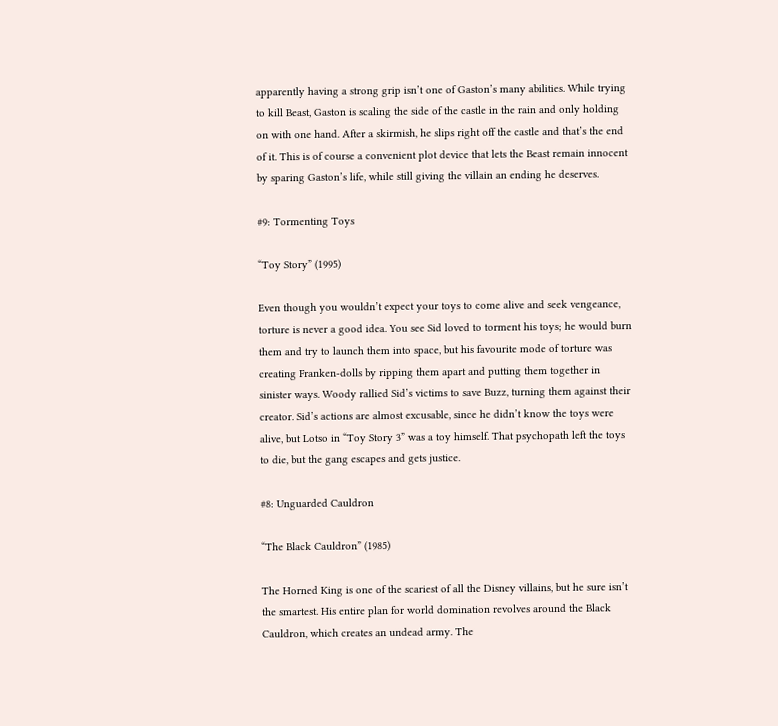apparently having a strong grip isn’t one of Gaston’s many abilities. While trying to kill Beast, Gaston is scaling the side of the castle in the rain and only holding on with one hand. After a skirmish, he slips right off the castle and that’s the end of it. This is of course a convenient plot device that lets the Beast remain innocent by sparing Gaston’s life, while still giving the villain an ending he deserves.

#9: Tormenting Toys

“Toy Story” (1995)

Even though you wouldn’t expect your toys to come alive and seek vengeance, torture is never a good idea. You see Sid loved to torment his toys; he would burn them and try to launch them into space, but his favourite mode of torture was creating Franken-dolls by ripping them apart and putting them together in sinister ways. Woody rallied Sid’s victims to save Buzz, turning them against their creator. Sid’s actions are almost excusable, since he didn’t know the toys were alive, but Lotso in “Toy Story 3” was a toy himself. That psychopath left the toys to die, but the gang escapes and gets justice.

#8: Unguarded Cauldron

“The Black Cauldron” (1985)

The Horned King is one of the scariest of all the Disney villains, but he sure isn’t the smartest. His entire plan for world domination revolves around the Black Cauldron, which creates an undead army. The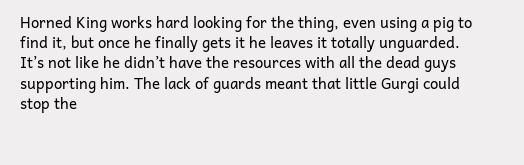Horned King works hard looking for the thing, even using a pig to find it, but once he finally gets it he leaves it totally unguarded. It’s not like he didn’t have the resources with all the dead guys supporting him. The lack of guards meant that little Gurgi could stop the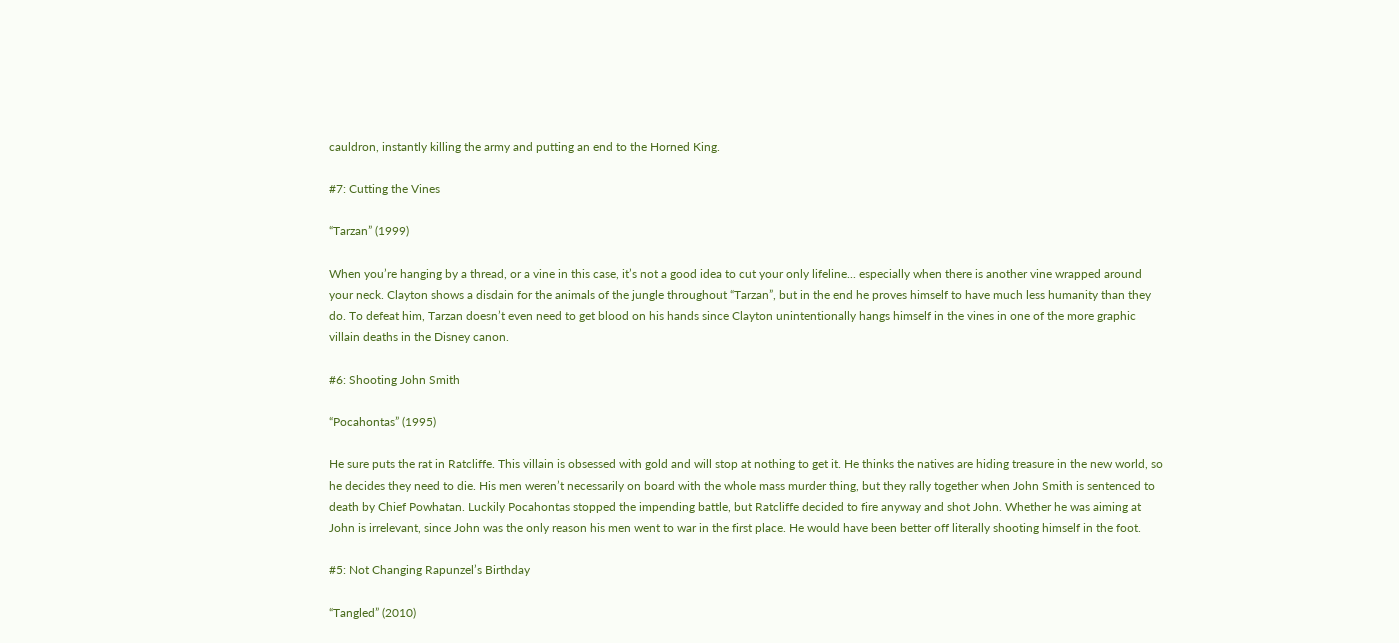cauldron, instantly killing the army and putting an end to the Horned King.

#7: Cutting the Vines

“Tarzan” (1999)

When you’re hanging by a thread, or a vine in this case, it’s not a good idea to cut your only lifeline... especially when there is another vine wrapped around your neck. Clayton shows a disdain for the animals of the jungle throughout “Tarzan”, but in the end he proves himself to have much less humanity than they do. To defeat him, Tarzan doesn’t even need to get blood on his hands since Clayton unintentionally hangs himself in the vines in one of the more graphic villain deaths in the Disney canon.

#6: Shooting John Smith

“Pocahontas” (1995)

He sure puts the rat in Ratcliffe. This villain is obsessed with gold and will stop at nothing to get it. He thinks the natives are hiding treasure in the new world, so he decides they need to die. His men weren’t necessarily on board with the whole mass murder thing, but they rally together when John Smith is sentenced to death by Chief Powhatan. Luckily Pocahontas stopped the impending battle, but Ratcliffe decided to fire anyway and shot John. Whether he was aiming at John is irrelevant, since John was the only reason his men went to war in the first place. He would have been better off literally shooting himself in the foot.

#5: Not Changing Rapunzel’s Birthday

“Tangled” (2010)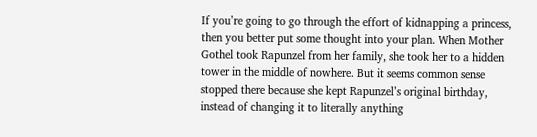If you’re going to go through the effort of kidnapping a princess, then you better put some thought into your plan. When Mother Gothel took Rapunzel from her family, she took her to a hidden tower in the middle of nowhere. But it seems common sense stopped there because she kept Rapunzel’s original birthday, instead of changing it to literally anything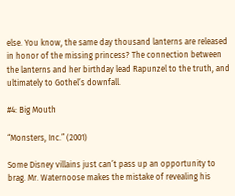else. You know, the same day thousand lanterns are released in honor of the missing princess? The connection between the lanterns and her birthday lead Rapunzel to the truth, and ultimately to Gothel’s downfall.

#4: Big Mouth

“Monsters, Inc.” (2001)

Some Disney villains just can’t pass up an opportunity to brag. Mr. Waternoose makes the mistake of revealing his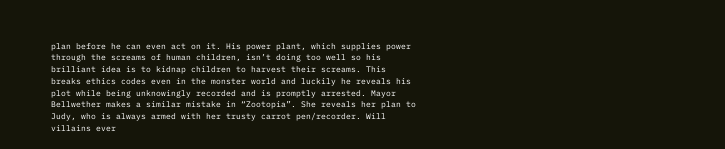plan before he can even act on it. His power plant, which supplies power through the screams of human children, isn’t doing too well so his brilliant idea is to kidnap children to harvest their screams. This breaks ethics codes even in the monster world and luckily he reveals his plot while being unknowingly recorded and is promptly arrested. Mayor Bellwether makes a similar mistake in “Zootopia”. She reveals her plan to Judy, who is always armed with her trusty carrot pen/recorder. Will villains ever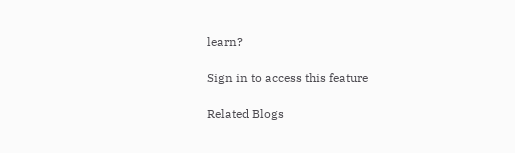learn?

Sign in to access this feature

Related Blogs